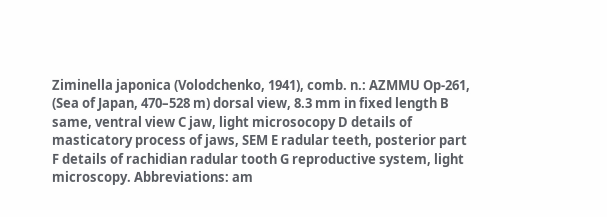Ziminella japonica (Volodchenko, 1941), comb. n.: AZMMU Op-261, (Sea of Japan, 470–528 m) dorsal view, 8.3 mm in fixed length B same, ventral view C jaw, light microsocopy D details of masticatory process of jaws, SEM E radular teeth, posterior part F details of rachidian radular tooth G reproductive system, light microscopy. Abbreviations: am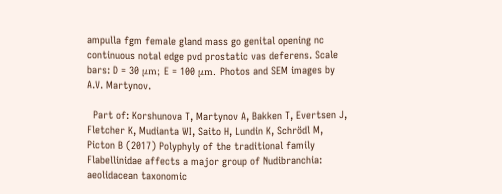ampulla fgm female gland mass go genital opening nc continuous notal edge pvd prostatic vas deferens. Scale bars: D = 30 μm; E = 100 μm. Photos and SEM images by A.V. Martynov.

  Part of: Korshunova T, Martynov A, Bakken T, Evertsen J, Fletcher K, Mudianta WI, Saito H, Lundin K, Schrödl M, Picton B (2017) Polyphyly of the traditional family Flabellinidae affects a major group of Nudibranchia: aeolidacean taxonomic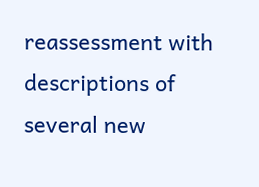reassessment with descriptions of several new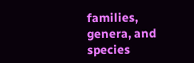families, genera, and species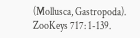(Mollusca, Gastropoda). ZooKeys 717: 1-139.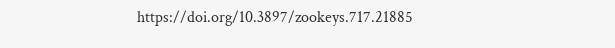https://doi.org/10.3897/zookeys.717.21885